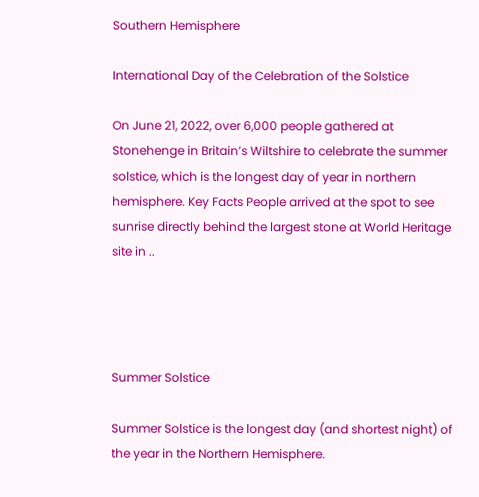Southern Hemisphere

International Day of the Celebration of the Solstice

On June 21, 2022, over 6,000 people gathered at Stonehenge in Britain’s Wiltshire to celebrate the summer solstice, which is the longest day of year in northern hemisphere. Key Facts People arrived at the spot to see sunrise directly behind the largest stone at World Heritage site in ..




Summer Solstice

Summer Solstice is the longest day (and shortest night) of the year in the Northern Hemisphere.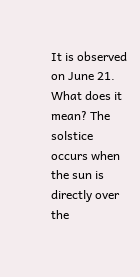It is observed on June 21. What does it mean? The solstice occurs when the sun is directly over the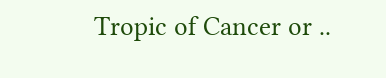Tropic of Cancer or ..